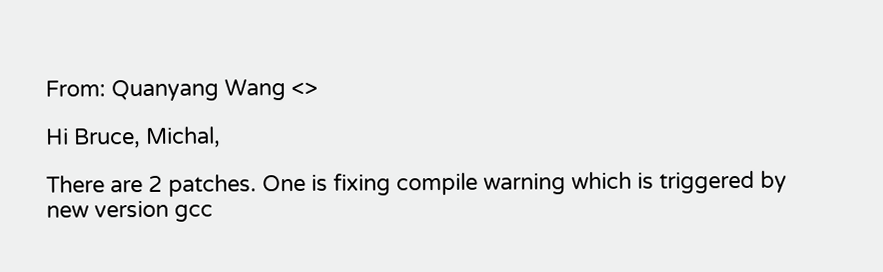From: Quanyang Wang <>

Hi Bruce, Michal,

There are 2 patches. One is fixing compile warning which is triggered by
new version gcc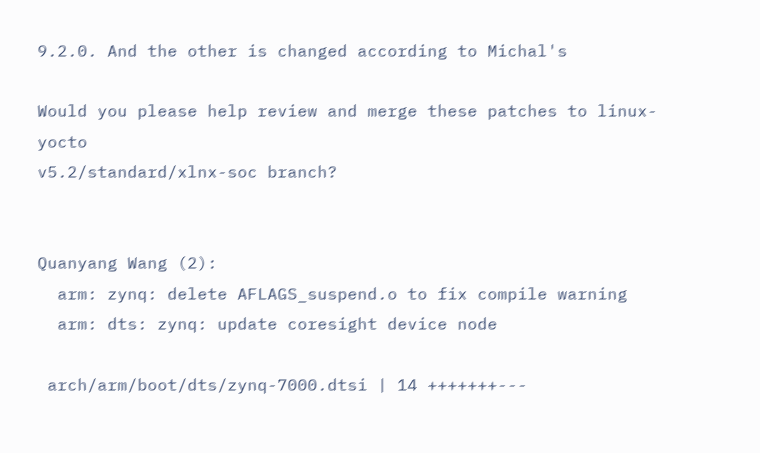9.2.0. And the other is changed according to Michal's

Would you please help review and merge these patches to linux-yocto
v5.2/standard/xlnx-soc branch?


Quanyang Wang (2):
  arm: zynq: delete AFLAGS_suspend.o to fix compile warning
  arm: dts: zynq: update coresight device node

 arch/arm/boot/dts/zynq-7000.dtsi | 14 +++++++---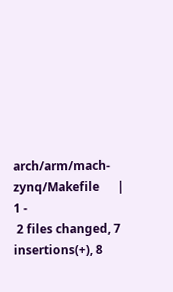arch/arm/mach-zynq/Makefile      |  1 -
 2 files changed, 7 insertions(+), 8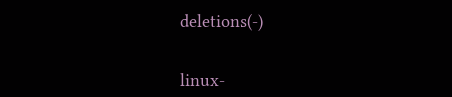deletions(-)


linux-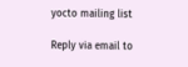yocto mailing list

Reply via email to